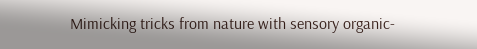Mimicking tricks from nature with sensory organic-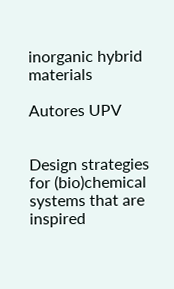inorganic hybrid materials

Autores UPV


Design strategies for (bio)chemical systems that are inspired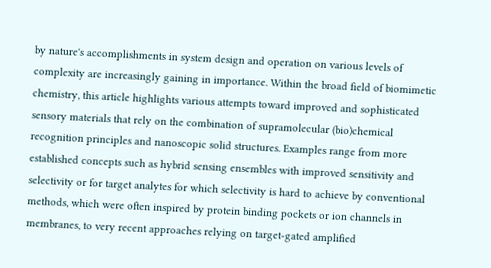by nature's accomplishments in system design and operation on various levels of complexity are increasingly gaining in importance. Within the broad field of biomimetic chemistry, this article highlights various attempts toward improved and sophisticated sensory materials that rely on the combination of supramolecular (bio)chemical recognition principles and nanoscopic solid structures. Examples range from more established concepts such as hybrid sensing ensembles with improved sensitivity and selectivity or for target analytes for which selectivity is hard to achieve by conventional methods, which were often inspired by protein binding pockets or ion channels in membranes, to very recent approaches relying on target-gated amplified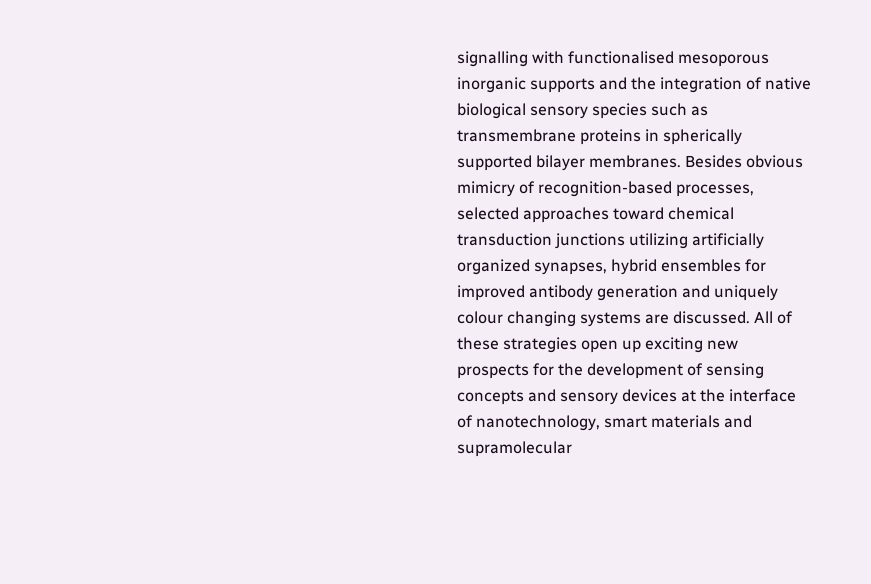signalling with functionalised mesoporous inorganic supports and the integration of native biological sensory species such as transmembrane proteins in spherically supported bilayer membranes. Besides obvious mimicry of recognition-based processes, selected approaches toward chemical transduction junctions utilizing artificially organized synapses, hybrid ensembles for improved antibody generation and uniquely colour changing systems are discussed. All of these strategies open up exciting new prospects for the development of sensing concepts and sensory devices at the interface of nanotechnology, smart materials and supramolecular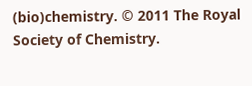(bio)chemistry. © 2011 The Royal Society of Chemistry.